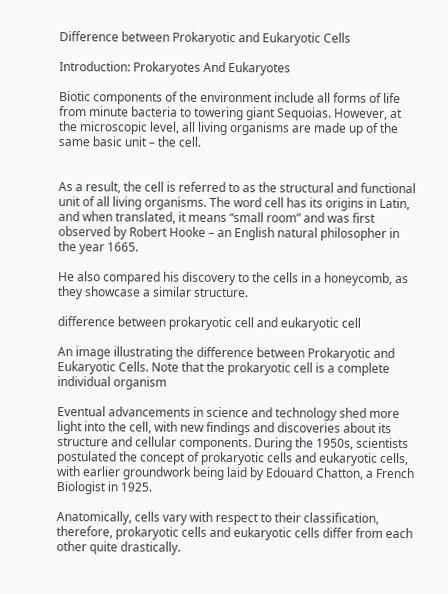Difference between Prokaryotic and Eukaryotic Cells

Introduction: Prokaryotes And Eukaryotes

Biotic components of the environment include all forms of life from minute bacteria to towering giant Sequoias. However, at the microscopic level, all living organisms are made up of the same basic unit – the cell.


As a result, the cell is referred to as the structural and functional unit of all living organisms. The word cell has its origins in Latin, and when translated, it means “small room” and was first observed by Robert Hooke – an English natural philosopher in the year 1665.

He also compared his discovery to the cells in a honeycomb, as they showcase a similar structure.

difference between prokaryotic cell and eukaryotic cell

An image illustrating the difference between Prokaryotic and Eukaryotic Cells. Note that the prokaryotic cell is a complete individual organism

Eventual advancements in science and technology shed more light into the cell, with new findings and discoveries about its structure and cellular components. During the 1950s, scientists postulated the concept of prokaryotic cells and eukaryotic cells, with earlier groundwork being laid by Edouard Chatton, a French Biologist in 1925.

Anatomically, cells vary with respect to their classification, therefore, prokaryotic cells and eukaryotic cells differ from each other quite drastically.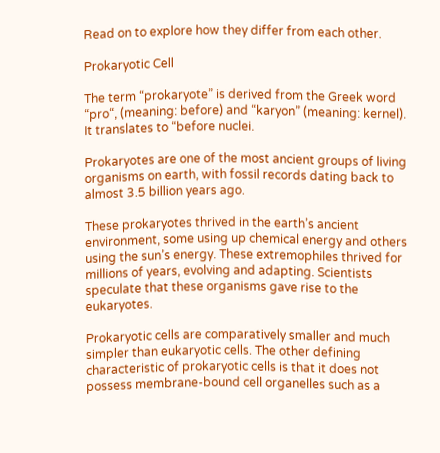Read on to explore how they differ from each other.

Prokaryotic Cell

The term “prokaryote” is derived from the Greek word “pro“, (meaning: before) and “karyon” (meaning: kernel). It translates to “before nuclei.

Prokaryotes are one of the most ancient groups of living organisms on earth, with fossil records dating back to almost 3.5 billion years ago.

These prokaryotes thrived in the earth’s ancient environment, some using up chemical energy and others using the sun’s energy. These extremophiles thrived for millions of years, evolving and adapting. Scientists speculate that these organisms gave rise to the eukaryotes.

Prokaryotic cells are comparatively smaller and much simpler than eukaryotic cells. The other defining characteristic of prokaryotic cells is that it does not possess membrane-bound cell organelles such as a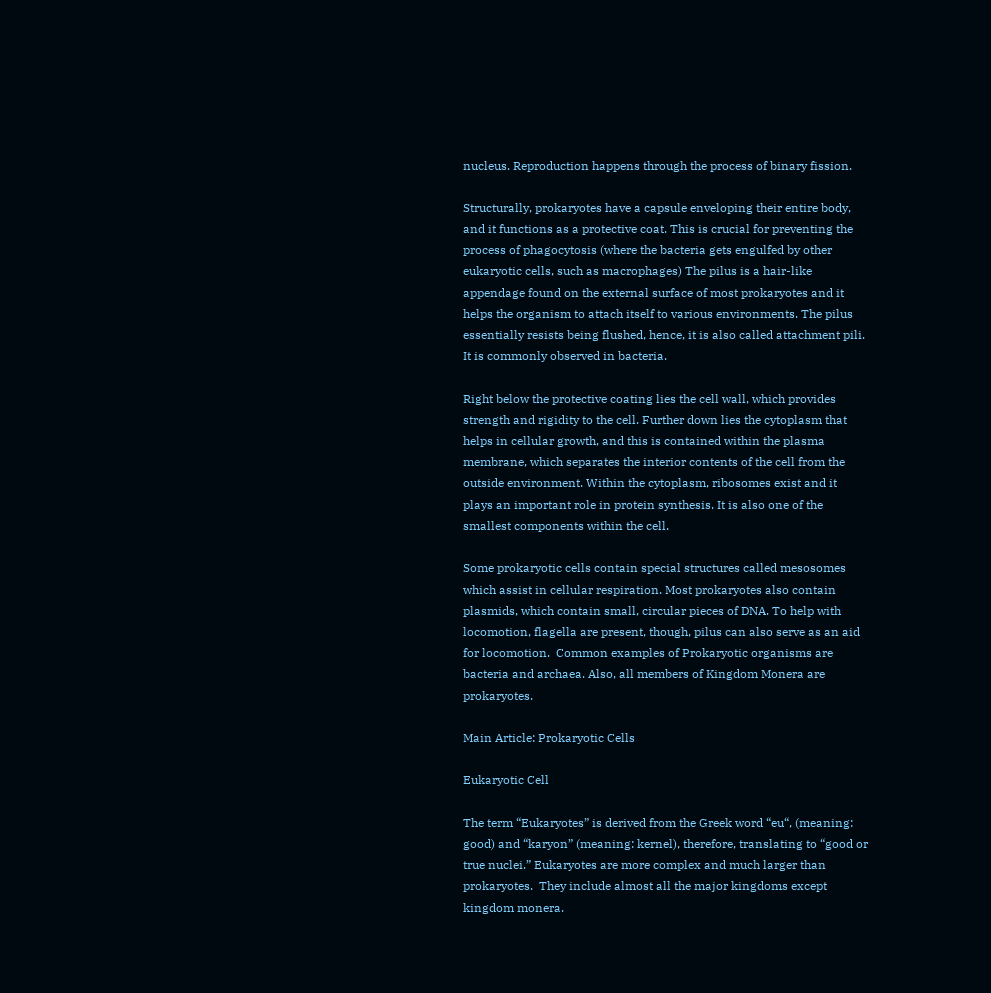nucleus. Reproduction happens through the process of binary fission.

Structurally, prokaryotes have a capsule enveloping their entire body, and it functions as a protective coat. This is crucial for preventing the process of phagocytosis (where the bacteria gets engulfed by other eukaryotic cells, such as macrophages) The pilus is a hair-like appendage found on the external surface of most prokaryotes and it helps the organism to attach itself to various environments. The pilus essentially resists being flushed, hence, it is also called attachment pili. It is commonly observed in bacteria.

Right below the protective coating lies the cell wall, which provides strength and rigidity to the cell. Further down lies the cytoplasm that helps in cellular growth, and this is contained within the plasma membrane, which separates the interior contents of the cell from the outside environment. Within the cytoplasm, ribosomes exist and it plays an important role in protein synthesis. It is also one of the smallest components within the cell.

Some prokaryotic cells contain special structures called mesosomes which assist in cellular respiration. Most prokaryotes also contain plasmids, which contain small, circular pieces of DNA. To help with locomotion, flagella are present, though, pilus can also serve as an aid for locomotion.  Common examples of Prokaryotic organisms are bacteria and archaea. Also, all members of Kingdom Monera are prokaryotes.

Main Article: Prokaryotic Cells

Eukaryotic Cell

The term “Eukaryotes” is derived from the Greek word “eu“, (meaning: good) and “karyon” (meaning: kernel), therefore, translating to “good or true nuclei.” Eukaryotes are more complex and much larger than prokaryotes.  They include almost all the major kingdoms except kingdom monera.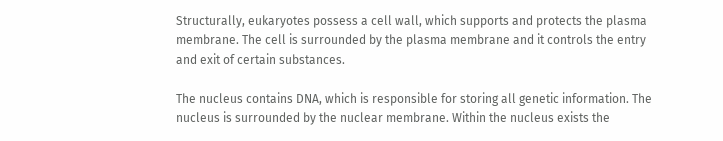Structurally, eukaryotes possess a cell wall, which supports and protects the plasma membrane. The cell is surrounded by the plasma membrane and it controls the entry and exit of certain substances.

The nucleus contains DNA, which is responsible for storing all genetic information. The nucleus is surrounded by the nuclear membrane. Within the nucleus exists the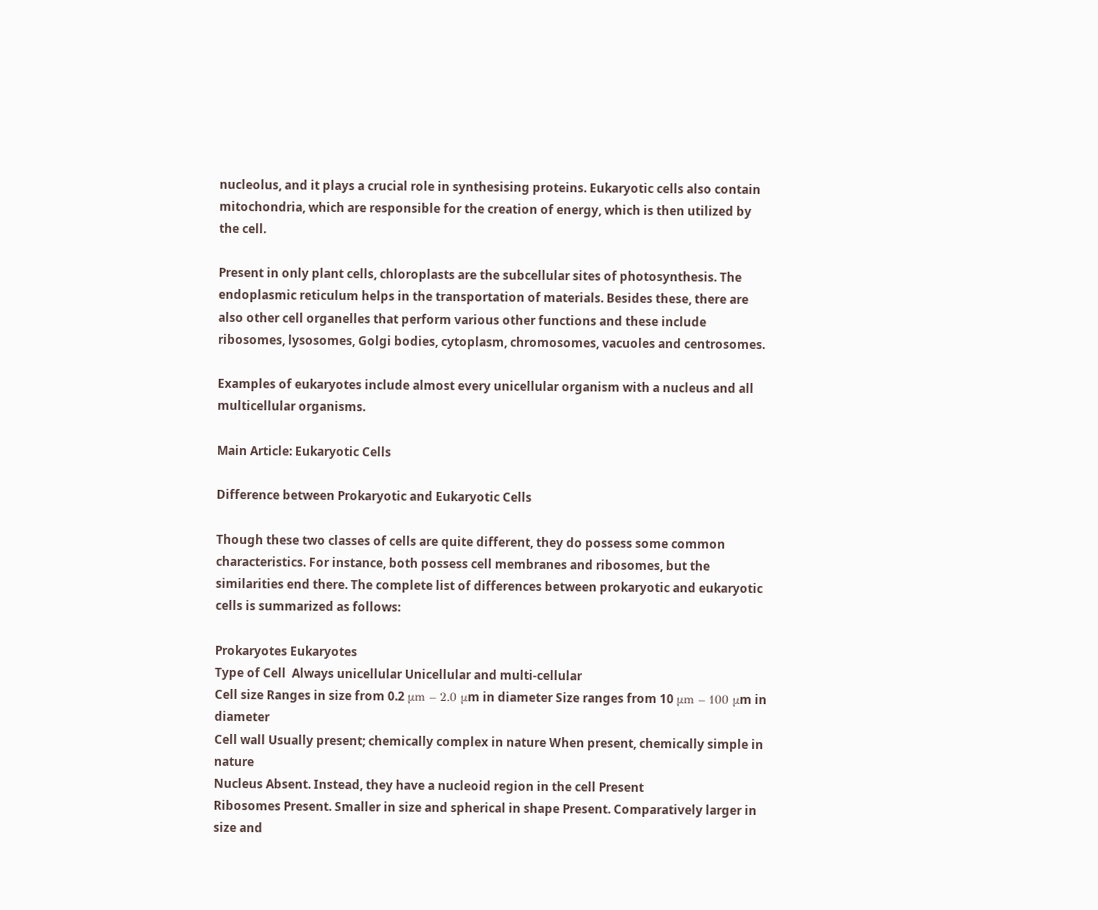nucleolus, and it plays a crucial role in synthesising proteins. Eukaryotic cells also contain mitochondria, which are responsible for the creation of energy, which is then utilized by the cell.

Present in only plant cells, chloroplasts are the subcellular sites of photosynthesis. The endoplasmic reticulum helps in the transportation of materials. Besides these, there are also other cell organelles that perform various other functions and these include ribosomes, lysosomes, Golgi bodies, cytoplasm, chromosomes, vacuoles and centrosomes.

Examples of eukaryotes include almost every unicellular organism with a nucleus and all multicellular organisms.

Main Article: Eukaryotic Cells

Difference between Prokaryotic and Eukaryotic Cells

Though these two classes of cells are quite different, they do possess some common characteristics. For instance, both possess cell membranes and ribosomes, but the similarities end there. The complete list of differences between prokaryotic and eukaryotic cells is summarized as follows:

Prokaryotes Eukaryotes
Type of Cell  Always unicellular Unicellular and multi-cellular
Cell size Ranges in size from 0.2 μm – 2.0 μm in diameter Size ranges from 10 μm – 100 μm in diameter
Cell wall Usually present; chemically complex in nature When present, chemically simple in nature
Nucleus Absent. Instead, they have a nucleoid region in the cell Present
Ribosomes Present. Smaller in size and spherical in shape Present. Comparatively larger in size and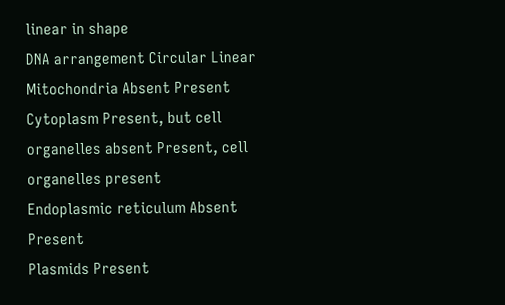linear in shape
DNA arrangement Circular Linear
Mitochondria Absent Present
Cytoplasm Present, but cell organelles absent Present, cell organelles present
Endoplasmic reticulum Absent Present
Plasmids Present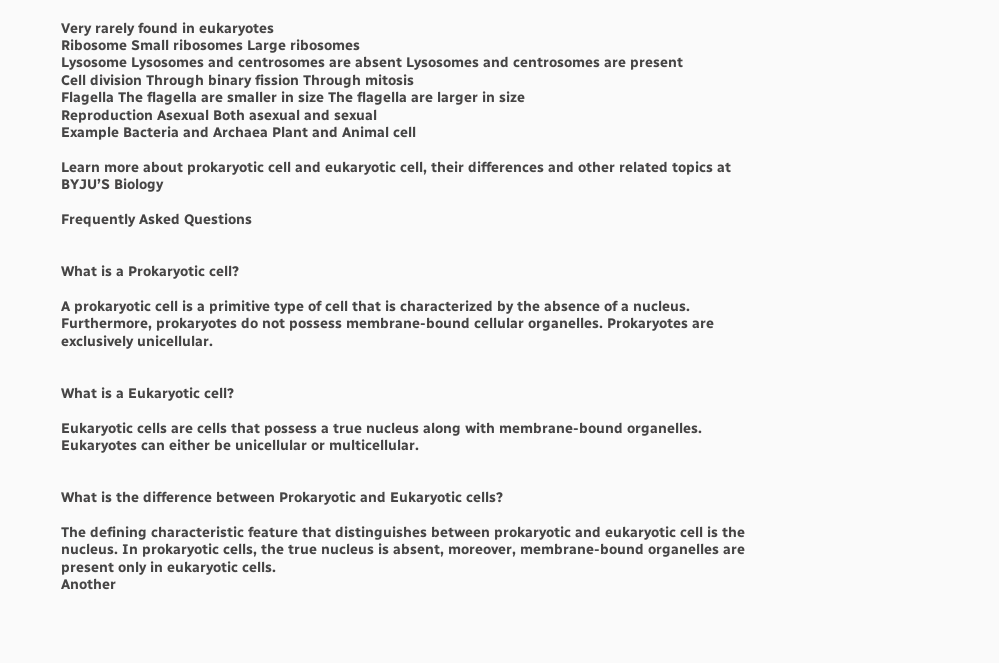Very rarely found in eukaryotes
Ribosome Small ribosomes Large ribosomes
Lysosome Lysosomes and centrosomes are absent Lysosomes and centrosomes are present
Cell division Through binary fission Through mitosis
Flagella The flagella are smaller in size The flagella are larger in size
Reproduction Asexual Both asexual and sexual
Example Bacteria and Archaea Plant and Animal cell

Learn more about prokaryotic cell and eukaryotic cell, their differences and other related topics at BYJU’S Biology

Frequently Asked Questions


What is a Prokaryotic cell?

A prokaryotic cell is a primitive type of cell that is characterized by the absence of a nucleus. Furthermore, prokaryotes do not possess membrane-bound cellular organelles. Prokaryotes are exclusively unicellular.


What is a Eukaryotic cell?

Eukaryotic cells are cells that possess a true nucleus along with membrane-bound organelles. Eukaryotes can either be unicellular or multicellular.


What is the difference between Prokaryotic and Eukaryotic cells?

The defining characteristic feature that distinguishes between prokaryotic and eukaryotic cell is the nucleus. In prokaryotic cells, the true nucleus is absent, moreover, membrane-bound organelles are present only in eukaryotic cells.
Another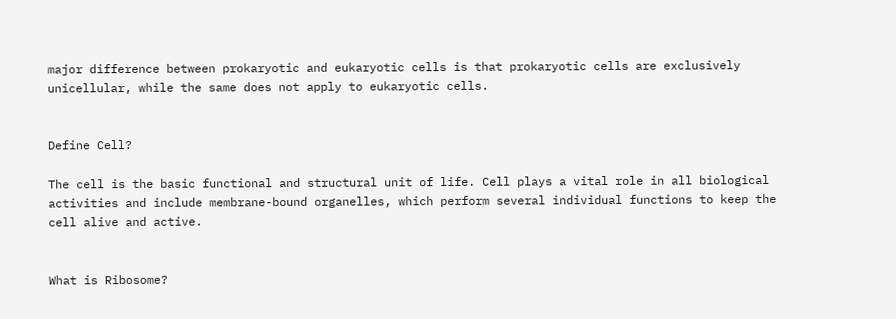major difference between prokaryotic and eukaryotic cells is that prokaryotic cells are exclusively unicellular, while the same does not apply to eukaryotic cells.


Define Cell?

The cell is the basic functional and structural unit of life. Cell plays a vital role in all biological activities and include membrane-bound organelles, which perform several individual functions to keep the cell alive and active.


What is Ribosome?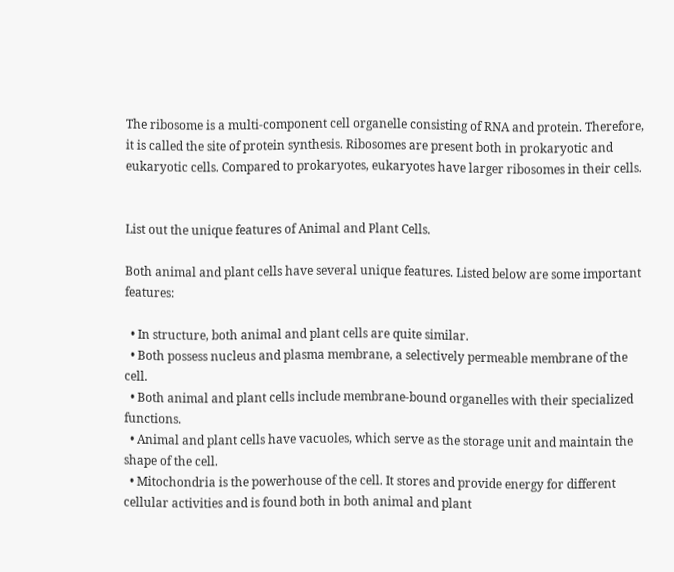The ribosome is a multi-component cell organelle consisting of RNA and protein. Therefore, it is called the site of protein synthesis. Ribosomes are present both in prokaryotic and eukaryotic cells. Compared to prokaryotes, eukaryotes have larger ribosomes in their cells.


List out the unique features of Animal and Plant Cells.

Both animal and plant cells have several unique features. Listed below are some important features:

  • In structure, both animal and plant cells are quite similar.
  • Both possess nucleus and plasma membrane, a selectively permeable membrane of the cell.
  • Both animal and plant cells include membrane-bound organelles with their specialized functions.
  • Animal and plant cells have vacuoles, which serve as the storage unit and maintain the shape of the cell.
  • Mitochondria is the powerhouse of the cell. It stores and provide energy for different cellular activities and is found both in both animal and plant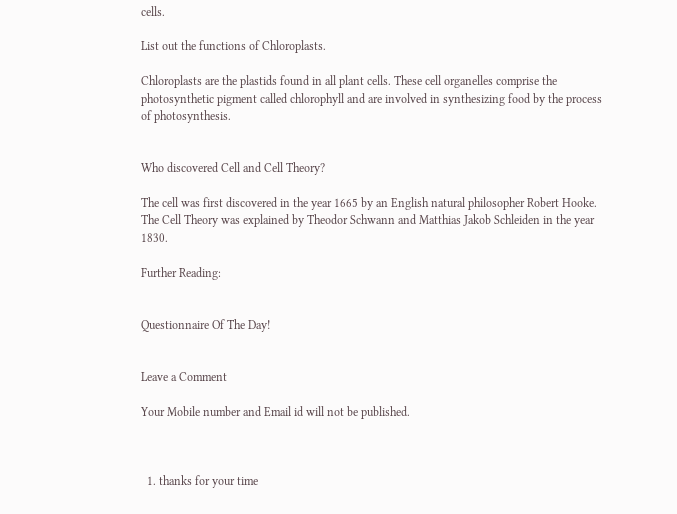cells.

List out the functions of Chloroplasts.

Chloroplasts are the plastids found in all plant cells. These cell organelles comprise the photosynthetic pigment called chlorophyll and are involved in synthesizing food by the process of photosynthesis.


Who discovered Cell and Cell Theory?

The cell was first discovered in the year 1665 by an English natural philosopher Robert Hooke. The Cell Theory was explained by Theodor Schwann and Matthias Jakob Schleiden in the year 1830.

Further Reading:


Questionnaire Of The Day!


Leave a Comment

Your Mobile number and Email id will not be published.



  1. thanks for your time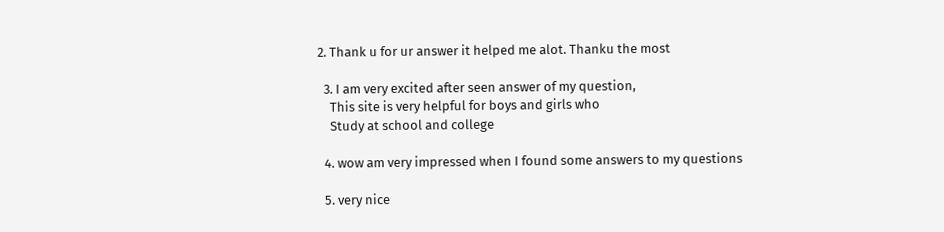2. Thank u for ur answer it helped me alot. Thanku the most

  3. I am very excited after seen answer of my question,
    This site is very helpful for boys and girls who
    Study at school and college

  4. wow am very impressed when I found some answers to my questions

  5. very nice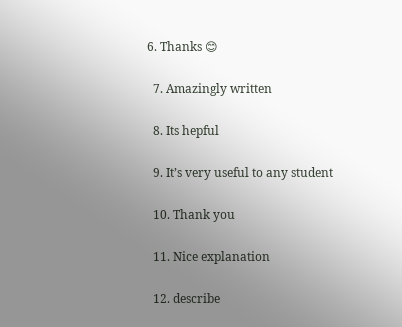6. Thanks 😊

  7. Amazingly written

  8. Its hepful

  9. It’s very useful to any student

  10. Thank you

  11. Nice explanation

  12. describe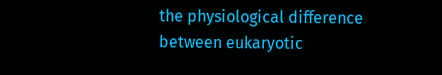the physiological difference between eukaryotic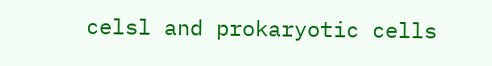celsl and prokaryotic cells